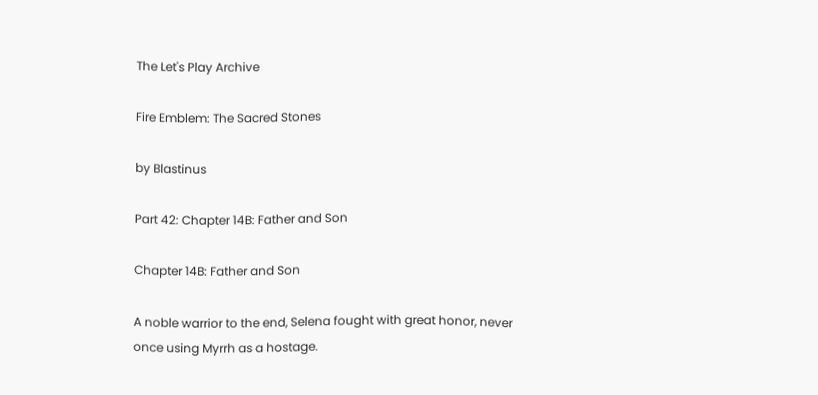The Let's Play Archive

Fire Emblem: The Sacred Stones

by Blastinus

Part 42: Chapter 14B: Father and Son

Chapter 14B: Father and Son

A noble warrior to the end, Selena fought with great honor, never once using Myrrh as a hostage.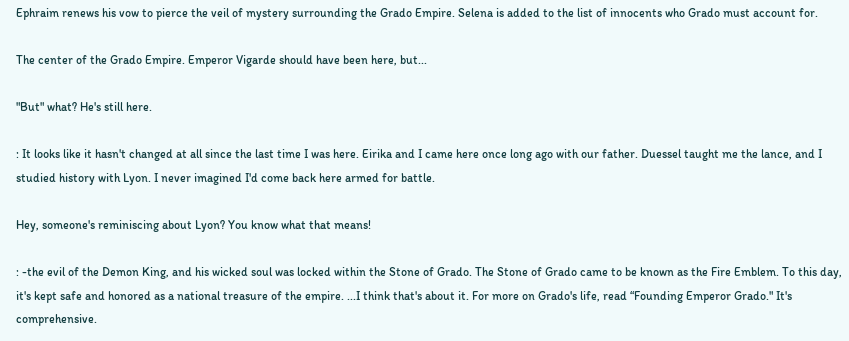Ephraim renews his vow to pierce the veil of mystery surrounding the Grado Empire. Selena is added to the list of innocents who Grado must account for.

The center of the Grado Empire. Emperor Vigarde should have been here, but...

"But" what? He's still here.

: It looks like it hasn't changed at all since the last time I was here. Eirika and I came here once long ago with our father. Duessel taught me the lance, and I studied history with Lyon. I never imagined I'd come back here armed for battle.

Hey, someone's reminiscing about Lyon? You know what that means!

: -the evil of the Demon King, and his wicked soul was locked within the Stone of Grado. The Stone of Grado came to be known as the Fire Emblem. To this day, it's kept safe and honored as a national treasure of the empire. ...I think that's about it. For more on Grado's life, read “Founding Emperor Grado." It's comprehensive.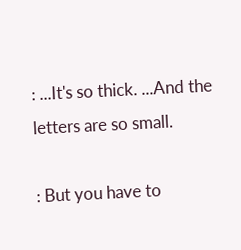: ...It's so thick. ...And the letters are so small.

: But you have to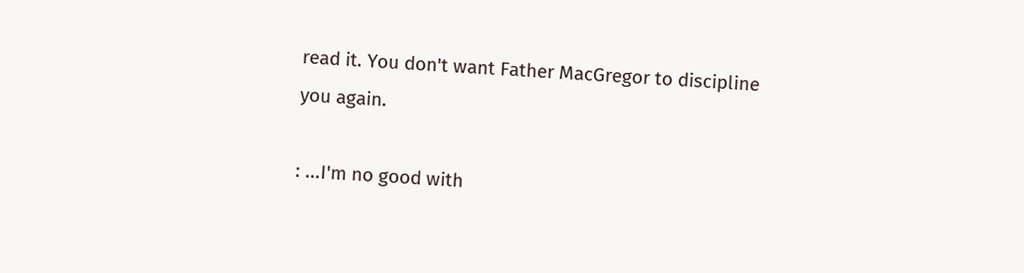read it. You don't want Father MacGregor to discipline you again.

: ...I'm no good with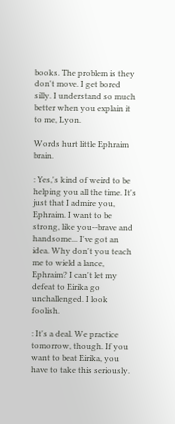books. The problem is they don't move. I get bored silly. I understand so much better when you explain it to me, Lyon.

Words hurt little Ephraim brain.

: Yes,'s kind of weird to be helping you all the time. It's just that I admire you, Ephraim. I want to be strong, like you--brave and handsome... I've got an idea. Why don't you teach me to wield a lance, Ephraim? I can't let my defeat to Eirika go unchallenged. I look foolish.

: It's a deal. We practice tomorrow, though. If you want to beat Eirika, you have to take this seriously.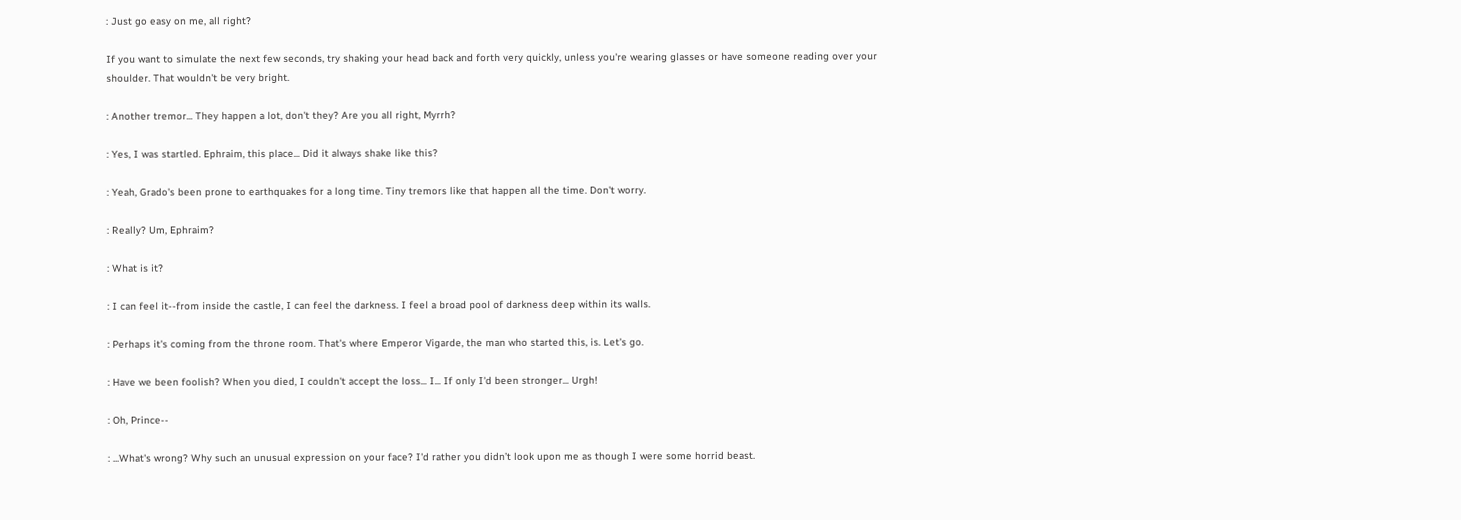: Just go easy on me, all right?

If you want to simulate the next few seconds, try shaking your head back and forth very quickly, unless you're wearing glasses or have someone reading over your shoulder. That wouldn't be very bright.

: Another tremor... They happen a lot, don't they? Are you all right, Myrrh?

: Yes, I was startled. Ephraim, this place... Did it always shake like this?

: Yeah, Grado's been prone to earthquakes for a long time. Tiny tremors like that happen all the time. Don't worry.

: Really? Um, Ephraim?

: What is it?

: I can feel it--from inside the castle, I can feel the darkness. I feel a broad pool of darkness deep within its walls.

: Perhaps it's coming from the throne room. That's where Emperor Vigarde, the man who started this, is. Let's go.

: Have we been foolish? When you died, I couldn't accept the loss... I... If only I'd been stronger... Urgh!

: Oh, Prince--

: ...What's wrong? Why such an unusual expression on your face? I'd rather you didn’t look upon me as though I were some horrid beast.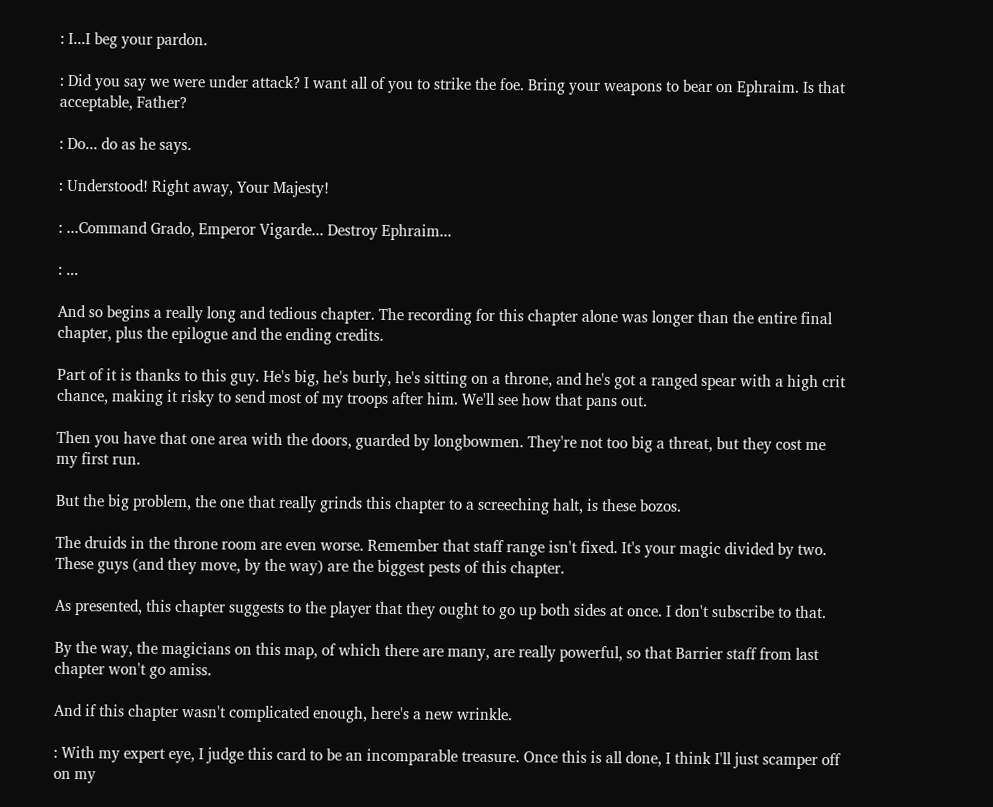: I...I beg your pardon.

: Did you say we were under attack? I want all of you to strike the foe. Bring your weapons to bear on Ephraim. Is that acceptable, Father?

: Do... do as he says.

: Understood! Right away, Your Majesty!

: ...Command Grado, Emperor Vigarde... Destroy Ephraim...

: ...

And so begins a really long and tedious chapter. The recording for this chapter alone was longer than the entire final chapter, plus the epilogue and the ending credits.

Part of it is thanks to this guy. He's big, he's burly, he's sitting on a throne, and he's got a ranged spear with a high crit chance, making it risky to send most of my troops after him. We'll see how that pans out.

Then you have that one area with the doors, guarded by longbowmen. They're not too big a threat, but they cost me my first run.

But the big problem, the one that really grinds this chapter to a screeching halt, is these bozos.

The druids in the throne room are even worse. Remember that staff range isn't fixed. It's your magic divided by two. These guys (and they move, by the way) are the biggest pests of this chapter.

As presented, this chapter suggests to the player that they ought to go up both sides at once. I don't subscribe to that.

By the way, the magicians on this map, of which there are many, are really powerful, so that Barrier staff from last chapter won't go amiss.

And if this chapter wasn't complicated enough, here's a new wrinkle.

: With my expert eye, I judge this card to be an incomparable treasure. Once this is all done, I think I'll just scamper off on my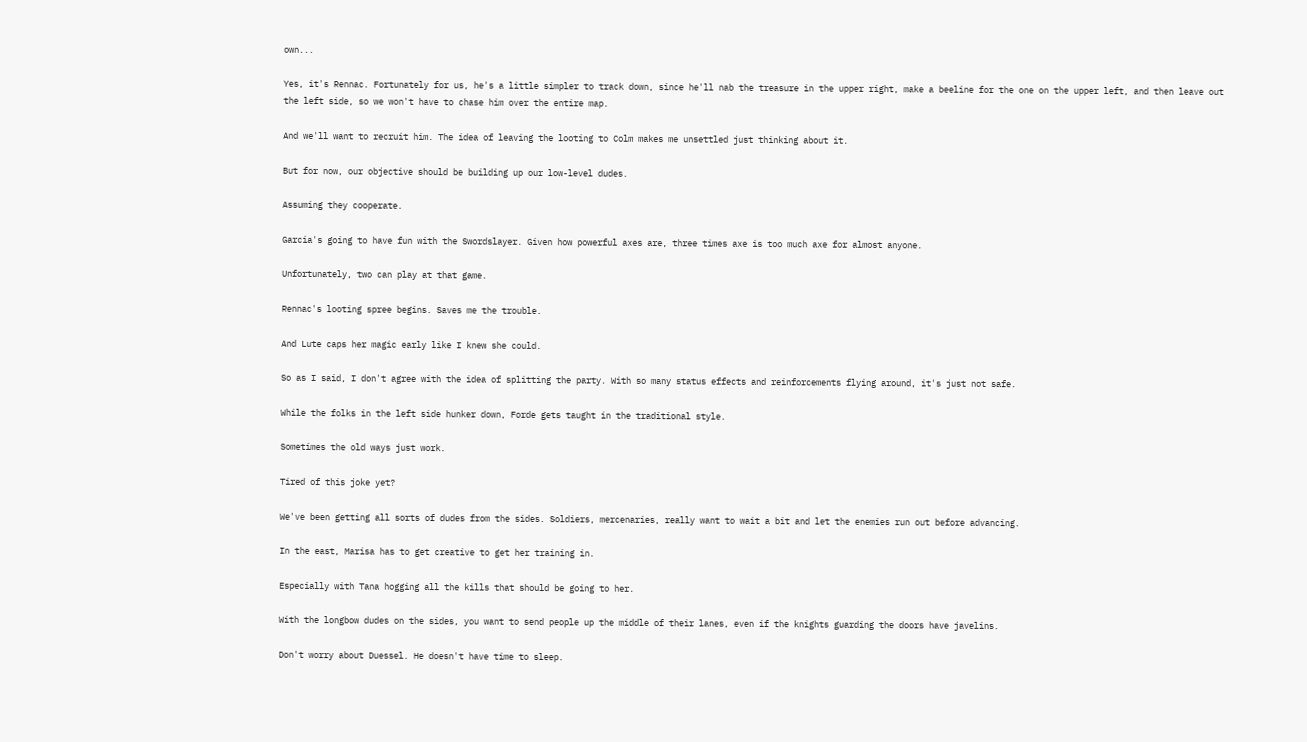own...

Yes, it's Rennac. Fortunately for us, he's a little simpler to track down, since he'll nab the treasure in the upper right, make a beeline for the one on the upper left, and then leave out the left side, so we won't have to chase him over the entire map.

And we'll want to recruit him. The idea of leaving the looting to Colm makes me unsettled just thinking about it.

But for now, our objective should be building up our low-level dudes.

Assuming they cooperate.

Garcia's going to have fun with the Swordslayer. Given how powerful axes are, three times axe is too much axe for almost anyone.

Unfortunately, two can play at that game.

Rennac's looting spree begins. Saves me the trouble.

And Lute caps her magic early like I knew she could.

So as I said, I don't agree with the idea of splitting the party. With so many status effects and reinforcements flying around, it's just not safe.

While the folks in the left side hunker down, Forde gets taught in the traditional style.

Sometimes the old ways just work.

Tired of this joke yet?

We've been getting all sorts of dudes from the sides. Soldiers, mercenaries, really want to wait a bit and let the enemies run out before advancing.

In the east, Marisa has to get creative to get her training in.

Especially with Tana hogging all the kills that should be going to her.

With the longbow dudes on the sides, you want to send people up the middle of their lanes, even if the knights guarding the doors have javelins.

Don't worry about Duessel. He doesn't have time to sleep.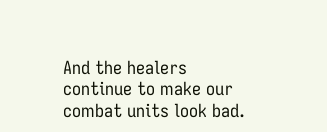And the healers continue to make our combat units look bad.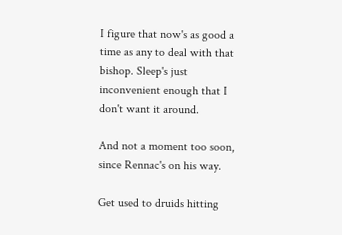I figure that now's as good a time as any to deal with that bishop. Sleep's just inconvenient enough that I don't want it around.

And not a moment too soon, since Rennac's on his way.

Get used to druids hitting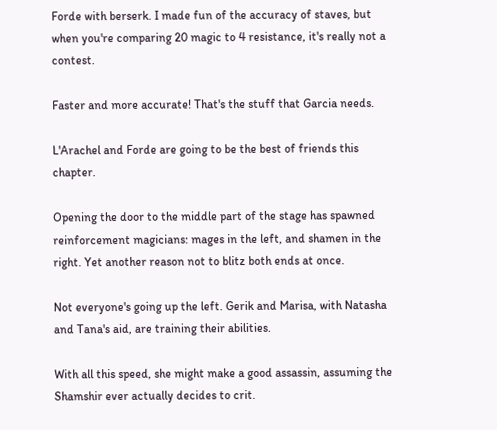Forde with berserk. I made fun of the accuracy of staves, but when you're comparing 20 magic to 4 resistance, it's really not a contest.

Faster and more accurate! That's the stuff that Garcia needs.

L'Arachel and Forde are going to be the best of friends this chapter.

Opening the door to the middle part of the stage has spawned reinforcement magicians: mages in the left, and shamen in the right. Yet another reason not to blitz both ends at once.

Not everyone's going up the left. Gerik and Marisa, with Natasha and Tana's aid, are training their abilities.

With all this speed, she might make a good assassin, assuming the Shamshir ever actually decides to crit.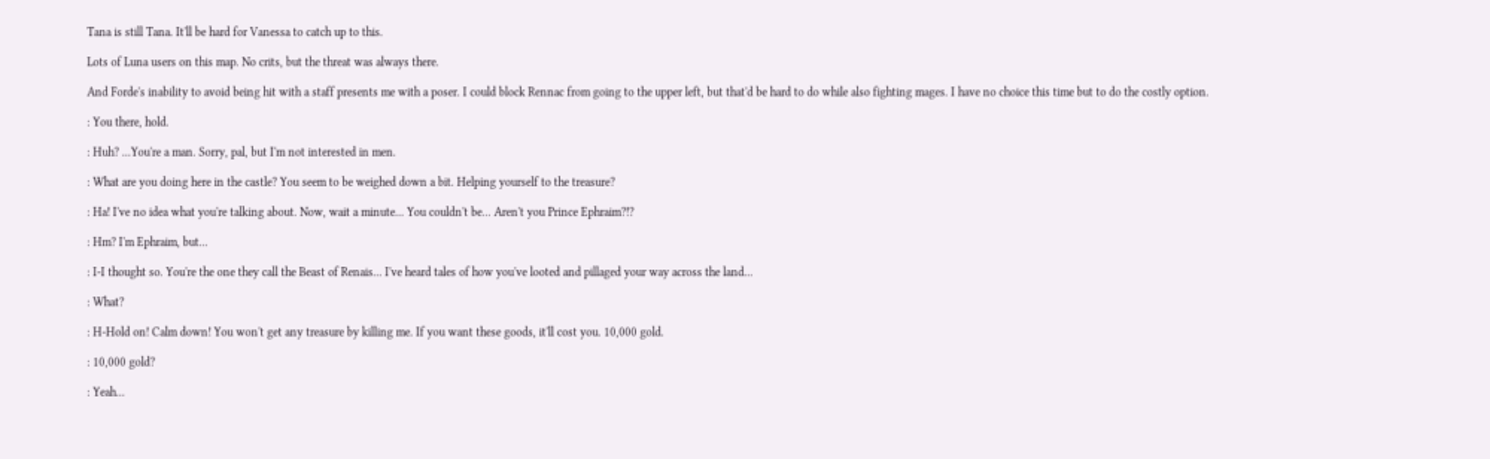Tana is still Tana. It'll be hard for Vanessa to catch up to this.

Lots of Luna users on this map. No crits, but the threat was always there.

And Forde's inability to avoid being hit with a staff presents me with a poser. I could block Rennac from going to the upper left, but that'd be hard to do while also fighting mages. I have no choice this time but to do the costly option.

: You there, hold.

: Huh? ...You're a man. Sorry, pal, but I'm not interested in men.

: What are you doing here in the castle? You seem to be weighed down a bit. Helping yourself to the treasure?

: Ha! I've no idea what you're talking about. Now, wait a minute... You couldn't be... Aren't you Prince Ephraim?!?

: Hm? I'm Ephraim, but...

: I-I thought so. You're the one they call the Beast of Renais... I've heard tales of how you've looted and pillaged your way across the land...

: What?

: H-Hold on! Calm down! You won't get any treasure by killing me. If you want these goods, it'll cost you. 10,000 gold.

: 10,000 gold?

: Yeah...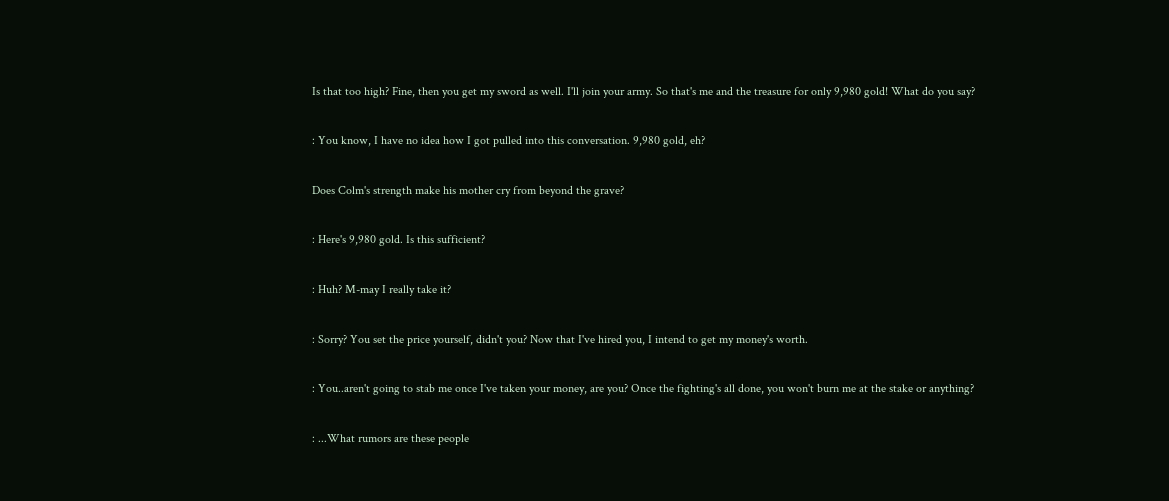Is that too high? Fine, then you get my sword as well. I'll join your army. So that's me and the treasure for only 9,980 gold! What do you say?

: You know, I have no idea how I got pulled into this conversation. 9,980 gold, eh?

Does Colm's strength make his mother cry from beyond the grave?

: Here's 9,980 gold. Is this sufficient?

: Huh? M-may I really take it?

: Sorry? You set the price yourself, didn't you? Now that I've hired you, I intend to get my money's worth.

: You..aren't going to stab me once I've taken your money, are you? Once the fighting's all done, you won't burn me at the stake or anything?

: ...What rumors are these people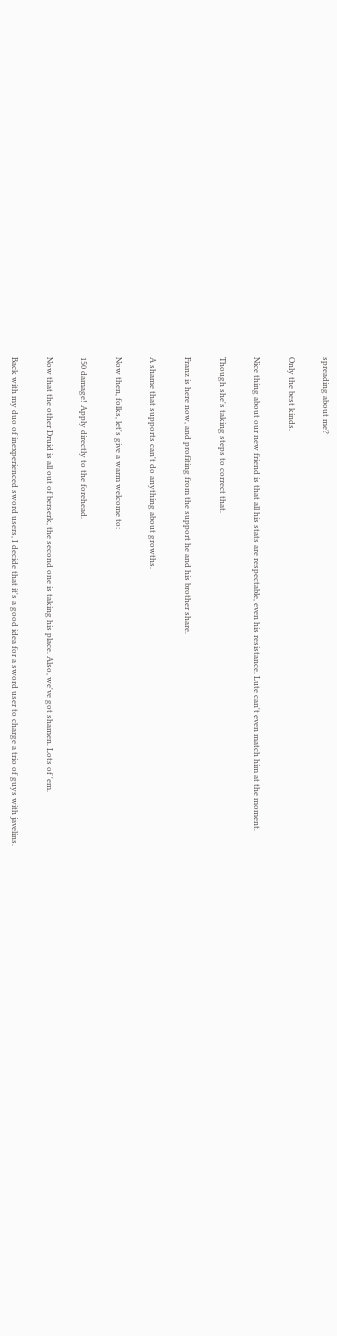spreading about me?

Only the best kinds.

Nice thing about our new friend is that all his stats are respectable, even his resistance. Lute can't even match him at the moment.

Though she's taking steps to correct that.

Franz is here now, and profiting from the support he and his brother share.

A shame that supports can't do anything about growths.

Now then, folks, let's give a warm welcome to:

150 damage! Apply directly to the forehead.

Now that the other Druid is all out of berserk, the second one is taking his place. Also, we've got shamen. Lots of 'em.

Back with my duo of inexperienced sword users, I decide that it's a good idea for a sword user to charge a trio of guys with javelins.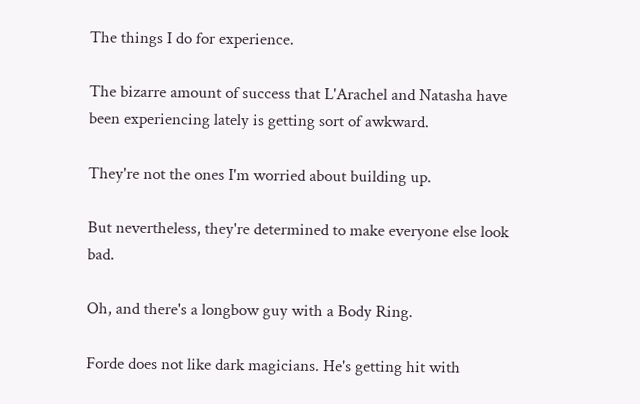The things I do for experience.

The bizarre amount of success that L'Arachel and Natasha have been experiencing lately is getting sort of awkward.

They're not the ones I'm worried about building up.

But nevertheless, they're determined to make everyone else look bad.

Oh, and there's a longbow guy with a Body Ring.

Forde does not like dark magicians. He's getting hit with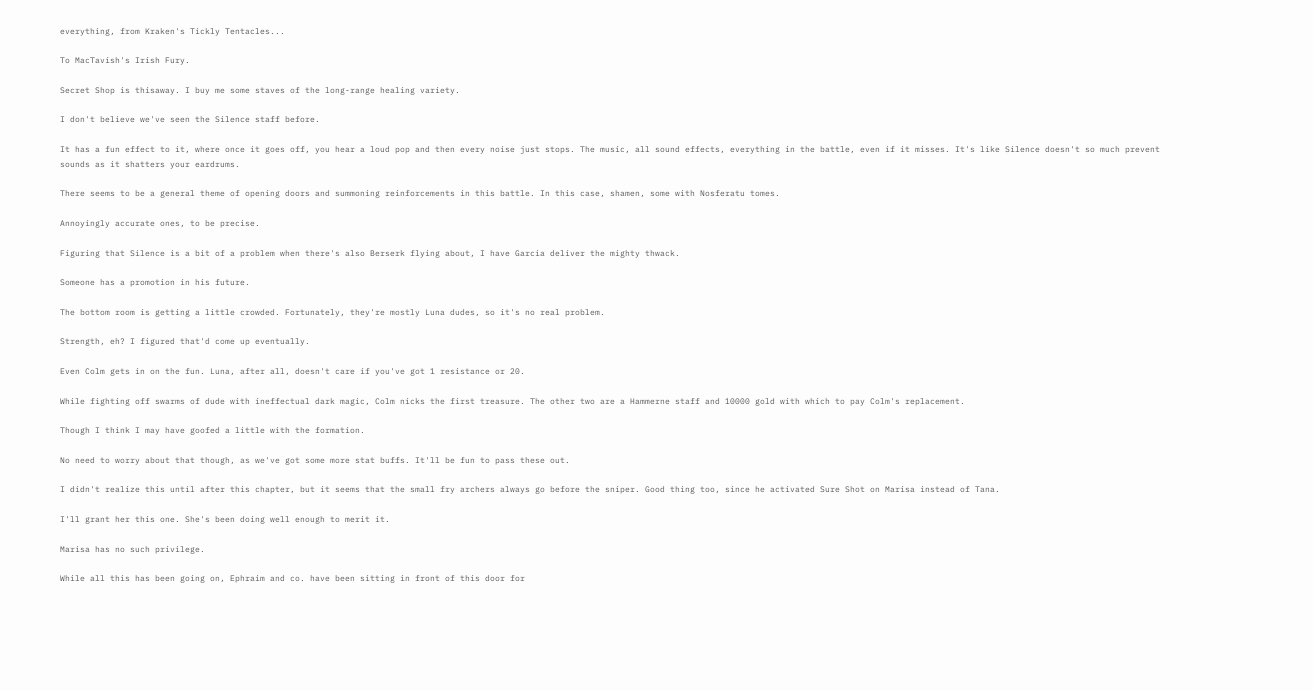everything, from Kraken's Tickly Tentacles...

To MacTavish's Irish Fury.

Secret Shop is thisaway. I buy me some staves of the long-range healing variety.

I don't believe we've seen the Silence staff before.

It has a fun effect to it, where once it goes off, you hear a loud pop and then every noise just stops. The music, all sound effects, everything in the battle, even if it misses. It's like Silence doesn't so much prevent sounds as it shatters your eardrums.

There seems to be a general theme of opening doors and summoning reinforcements in this battle. In this case, shamen, some with Nosferatu tomes.

Annoyingly accurate ones, to be precise.

Figuring that Silence is a bit of a problem when there's also Berserk flying about, I have Garcia deliver the mighty thwack.

Someone has a promotion in his future.

The bottom room is getting a little crowded. Fortunately, they're mostly Luna dudes, so it's no real problem.

Strength, eh? I figured that'd come up eventually.

Even Colm gets in on the fun. Luna, after all, doesn't care if you've got 1 resistance or 20.

While fighting off swarms of dude with ineffectual dark magic, Colm nicks the first treasure. The other two are a Hammerne staff and 10000 gold with which to pay Colm's replacement.

Though I think I may have goofed a little with the formation.

No need to worry about that though, as we've got some more stat buffs. It'll be fun to pass these out.

I didn't realize this until after this chapter, but it seems that the small fry archers always go before the sniper. Good thing too, since he activated Sure Shot on Marisa instead of Tana.

I'll grant her this one. She's been doing well enough to merit it.

Marisa has no such privilege.

While all this has been going on, Ephraim and co. have been sitting in front of this door for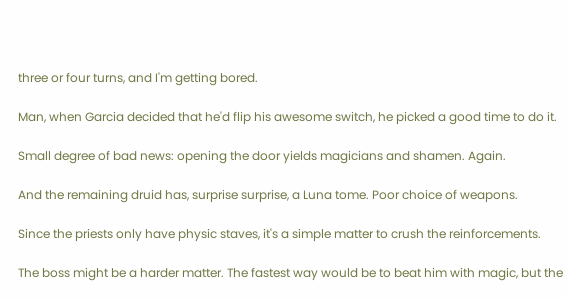three or four turns, and I'm getting bored.

Man, when Garcia decided that he'd flip his awesome switch, he picked a good time to do it.

Small degree of bad news: opening the door yields magicians and shamen. Again.

And the remaining druid has, surprise surprise, a Luna tome. Poor choice of weapons.

Since the priests only have physic staves, it's a simple matter to crush the reinforcements.

The boss might be a harder matter. The fastest way would be to beat him with magic, but the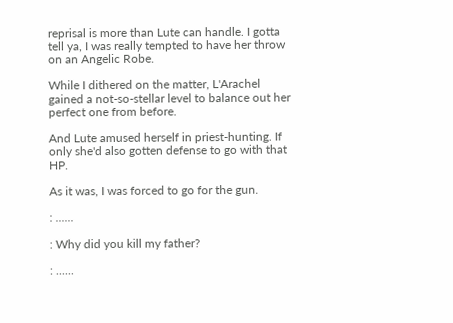reprisal is more than Lute can handle. I gotta tell ya, I was really tempted to have her throw on an Angelic Robe.

While I dithered on the matter, L'Arachel gained a not-so-stellar level to balance out her perfect one from before.

And Lute amused herself in priest-hunting. If only she'd also gotten defense to go with that HP.

As it was, I was forced to go for the gun.

: ......

: Why did you kill my father?

: ......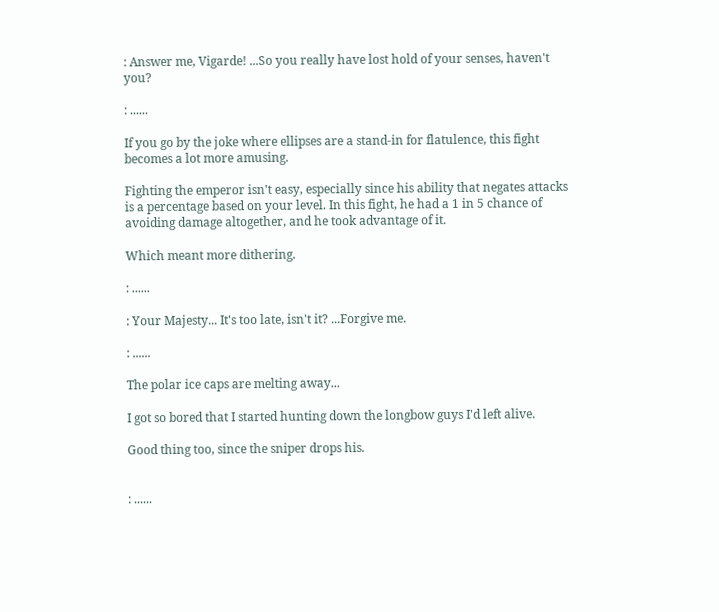: Answer me, Vigarde! ...So you really have lost hold of your senses, haven't you?

: ......

If you go by the joke where ellipses are a stand-in for flatulence, this fight becomes a lot more amusing.

Fighting the emperor isn't easy, especially since his ability that negates attacks is a percentage based on your level. In this fight, he had a 1 in 5 chance of avoiding damage altogether, and he took advantage of it.

Which meant more dithering.

: ......

: Your Majesty... It's too late, isn't it? ...Forgive me.

: ......

The polar ice caps are melting away...

I got so bored that I started hunting down the longbow guys I'd left alive.

Good thing too, since the sniper drops his.


: ......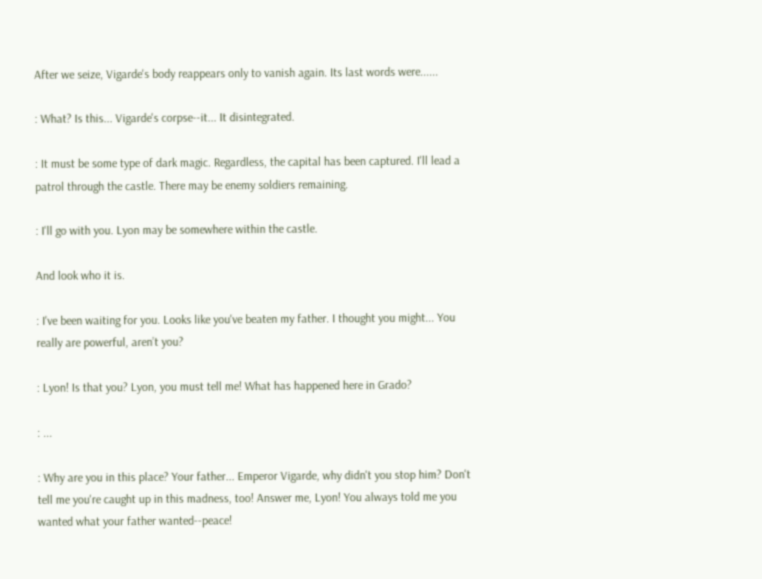After we seize, Vigarde's body reappears only to vanish again. Its last words were......

: What? Is this... Vigarde's corpse--it... It disintegrated.

: It must be some type of dark magic. Regardless, the capital has been captured. I'll lead a patrol through the castle. There may be enemy soldiers remaining.

: I'll go with you. Lyon may be somewhere within the castle.

And look who it is.

: I've been waiting for you. Looks like you've beaten my father. I thought you might... You really are powerful, aren’t you?

: Lyon! Is that you? Lyon, you must tell me! What has happened here in Grado?

: ...

: Why are you in this place? Your father... Emperor Vigarde, why didn't you stop him? Don't tell me you're caught up in this madness, too! Answer me, Lyon! You always told me you wanted what your father wanted--peace!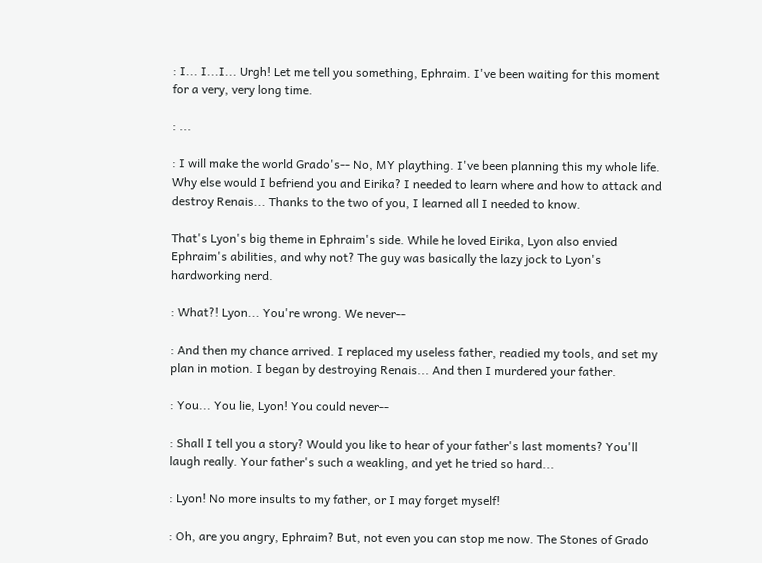: I... I...I... Urgh! Let me tell you something, Ephraim. I've been waiting for this moment for a very, very long time.

: ...

: I will make the world Grado's-- No, MY plaything. I've been planning this my whole life. Why else would I befriend you and Eirika? I needed to learn where and how to attack and destroy Renais... Thanks to the two of you, I learned all I needed to know.

That's Lyon's big theme in Ephraim's side. While he loved Eirika, Lyon also envied Ephraim's abilities, and why not? The guy was basically the lazy jock to Lyon's hardworking nerd.

: What?! Lyon... You're wrong. We never--

: And then my chance arrived. I replaced my useless father, readied my tools, and set my plan in motion. I began by destroying Renais... And then I murdered your father.

: You... You lie, Lyon! You could never--

: Shall I tell you a story? Would you like to hear of your father's last moments? You'll laugh really. Your father's such a weakling, and yet he tried so hard...

: Lyon! No more insults to my father, or I may forget myself!

: Oh, are you angry, Ephraim? But, not even you can stop me now. The Stones of Grado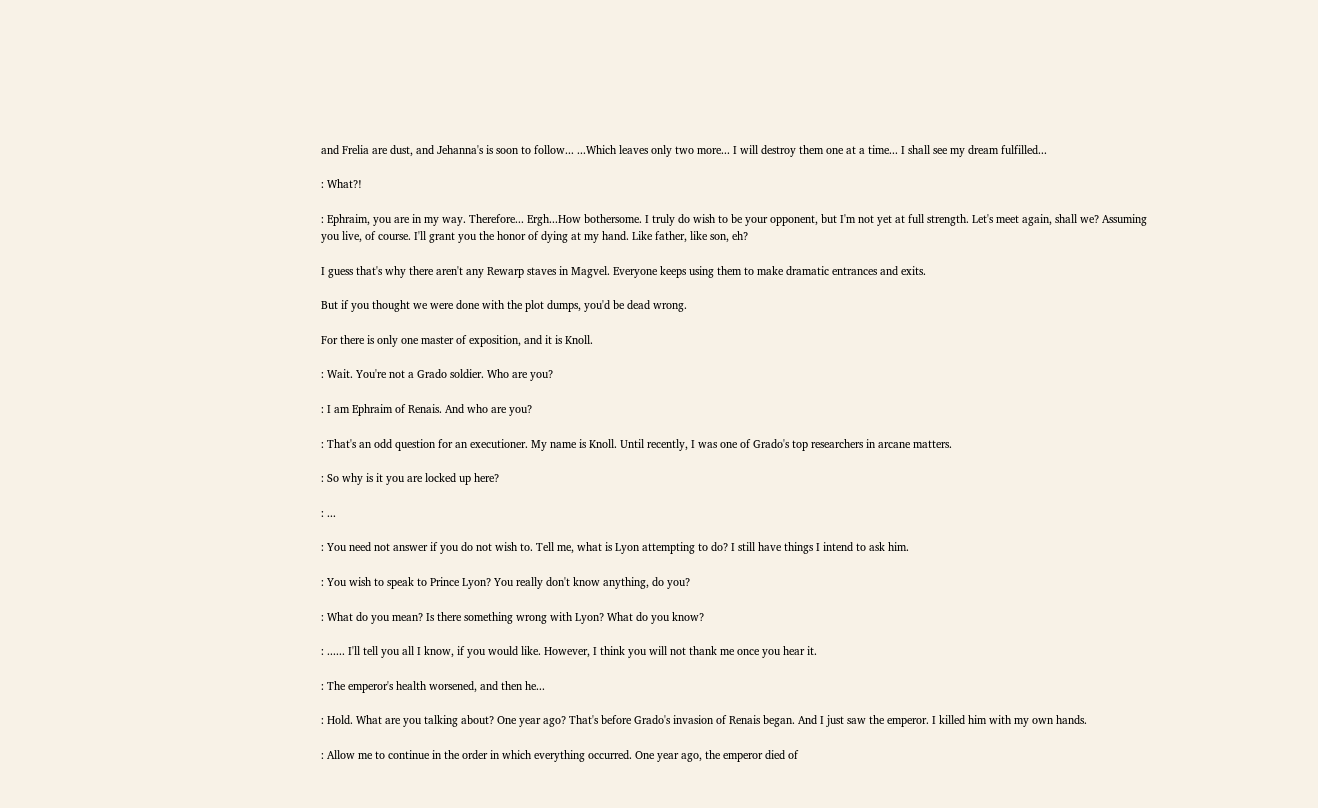and Frelia are dust, and Jehanna's is soon to follow... ...Which leaves only two more... I will destroy them one at a time... I shall see my dream fulfilled...

: What?!

: Ephraim, you are in my way. Therefore... Ergh...How bothersome. I truly do wish to be your opponent, but I'm not yet at full strength. Let's meet again, shall we? Assuming you live, of course. I'll grant you the honor of dying at my hand. Like father, like son, eh?

I guess that's why there aren't any Rewarp staves in Magvel. Everyone keeps using them to make dramatic entrances and exits.

But if you thought we were done with the plot dumps, you'd be dead wrong.

For there is only one master of exposition, and it is Knoll.

: Wait. You're not a Grado soldier. Who are you?

: I am Ephraim of Renais. And who are you?

: That's an odd question for an executioner. My name is Knoll. Until recently, I was one of Grado's top researchers in arcane matters.

: So why is it you are locked up here?

: ...

: You need not answer if you do not wish to. Tell me, what is Lyon attempting to do? I still have things I intend to ask him.

: You wish to speak to Prince Lyon? You really don't know anything, do you?

: What do you mean? Is there something wrong with Lyon? What do you know?

: ...... I'll tell you all I know, if you would like. However, I think you will not thank me once you hear it.

: The emperor's health worsened, and then he...

: Hold. What are you talking about? One year ago? That's before Grado's invasion of Renais began. And I just saw the emperor. I killed him with my own hands.

: Allow me to continue in the order in which everything occurred. One year ago, the emperor died of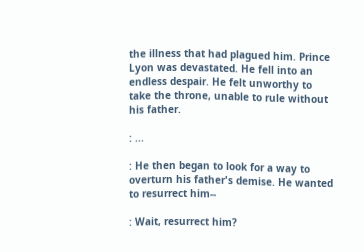the illness that had plagued him. Prince Lyon was devastated. He fell into an endless despair. He felt unworthy to take the throne, unable to rule without his father.

: ...

: He then began to look for a way to overturn his father's demise. He wanted to resurrect him--

: Wait, resurrect him?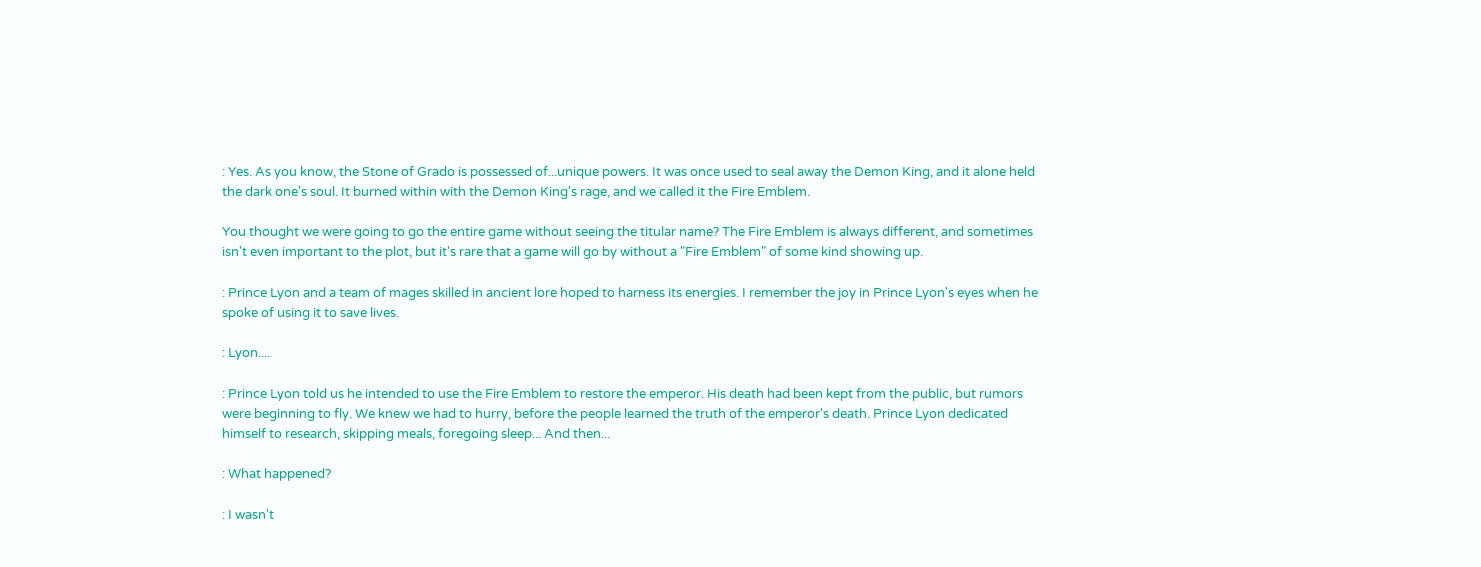: Yes. As you know, the Stone of Grado is possessed of...unique powers. It was once used to seal away the Demon King, and it alone held the dark one's soul. It burned within with the Demon King's rage, and we called it the Fire Emblem.

You thought we were going to go the entire game without seeing the titular name? The Fire Emblem is always different, and sometimes isn't even important to the plot, but it's rare that a game will go by without a "Fire Emblem" of some kind showing up.

: Prince Lyon and a team of mages skilled in ancient lore hoped to harness its energies. I remember the joy in Prince Lyon's eyes when he spoke of using it to save lives.

: Lyon....

: Prince Lyon told us he intended to use the Fire Emblem to restore the emperor. His death had been kept from the public, but rumors were beginning to fly. We knew we had to hurry, before the people learned the truth of the emperor's death. Prince Lyon dedicated himself to research, skipping meals, foregoing sleep... And then...

: What happened?

: I wasn't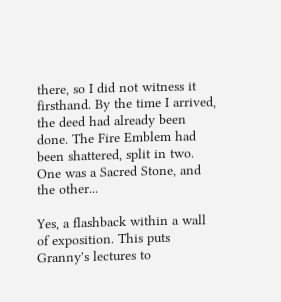there, so I did not witness it firsthand. By the time I arrived, the deed had already been done. The Fire Emblem had been shattered, split in two. One was a Sacred Stone, and the other...

Yes, a flashback within a wall of exposition. This puts Granny's lectures to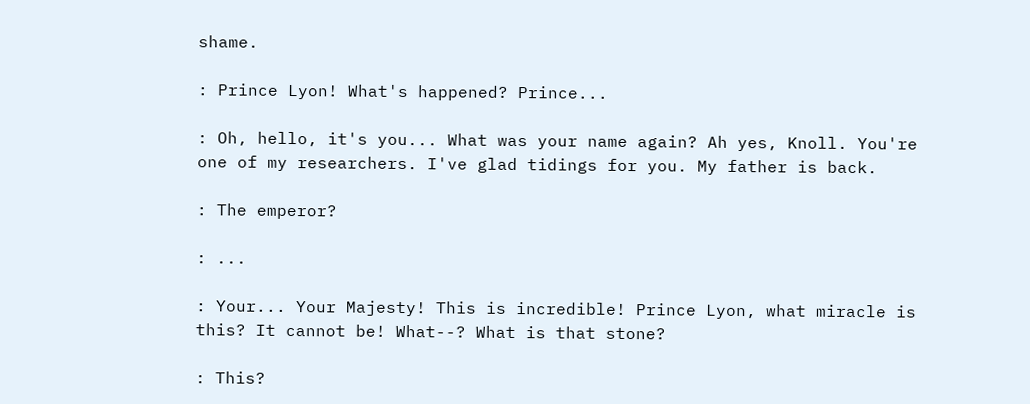shame.

: Prince Lyon! What's happened? Prince...

: Oh, hello, it's you... What was your name again? Ah yes, Knoll. You're one of my researchers. I've glad tidings for you. My father is back.

: The emperor?

: ...

: Your... Your Majesty! This is incredible! Prince Lyon, what miracle is this? It cannot be! What--? What is that stone?

: This?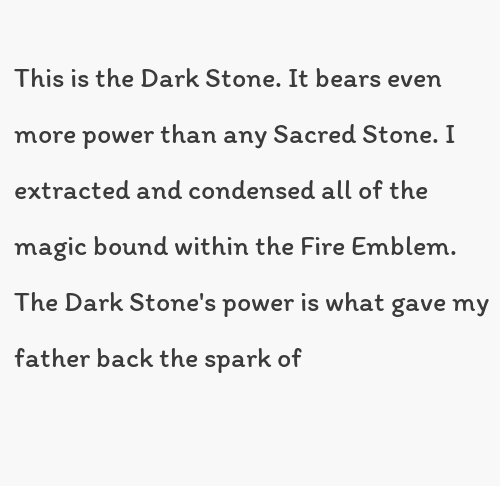This is the Dark Stone. It bears even more power than any Sacred Stone. I extracted and condensed all of the magic bound within the Fire Emblem. The Dark Stone's power is what gave my father back the spark of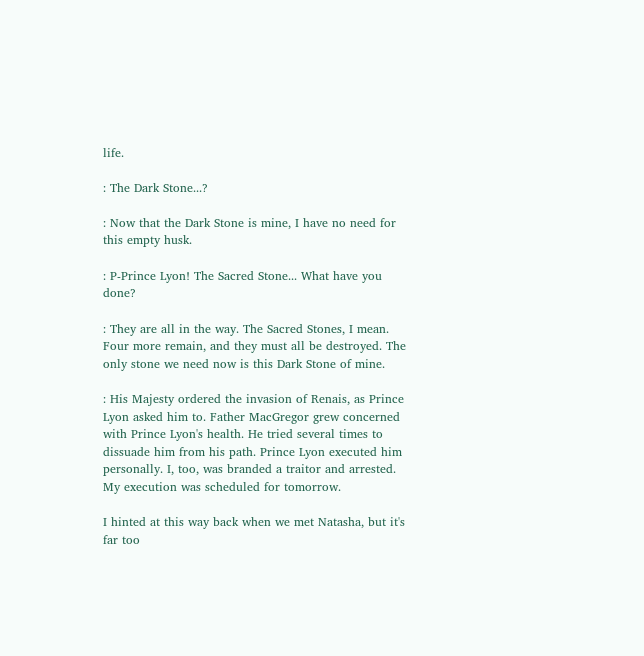life.

: The Dark Stone...?

: Now that the Dark Stone is mine, I have no need for this empty husk.

: P-Prince Lyon! The Sacred Stone... What have you done?

: They are all in the way. The Sacred Stones, I mean. Four more remain, and they must all be destroyed. The only stone we need now is this Dark Stone of mine.

: His Majesty ordered the invasion of Renais, as Prince Lyon asked him to. Father MacGregor grew concerned with Prince Lyon's health. He tried several times to dissuade him from his path. Prince Lyon executed him personally. I, too, was branded a traitor and arrested. My execution was scheduled for tomorrow.

I hinted at this way back when we met Natasha, but it's far too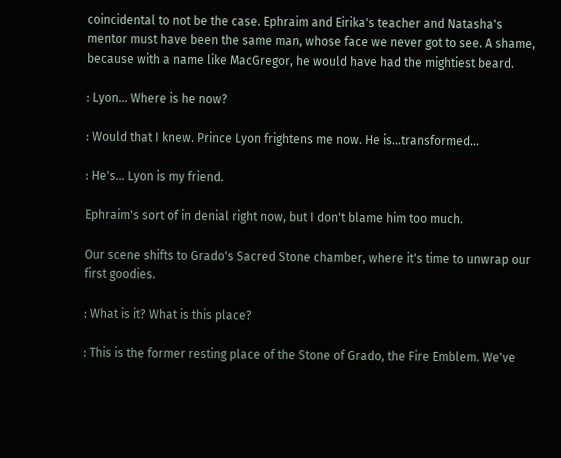coincidental to not be the case. Ephraim and Eirika's teacher and Natasha's mentor must have been the same man, whose face we never got to see. A shame, because with a name like MacGregor, he would have had the mightiest beard.

: Lyon... Where is he now?

: Would that I knew. Prince Lyon frightens me now. He is...transformed...

: He's... Lyon is my friend.

Ephraim's sort of in denial right now, but I don't blame him too much.

Our scene shifts to Grado's Sacred Stone chamber, where it's time to unwrap our first goodies.

: What is it? What is this place?

: This is the former resting place of the Stone of Grado, the Fire Emblem. We've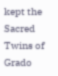kept the Sacred Twins of Grado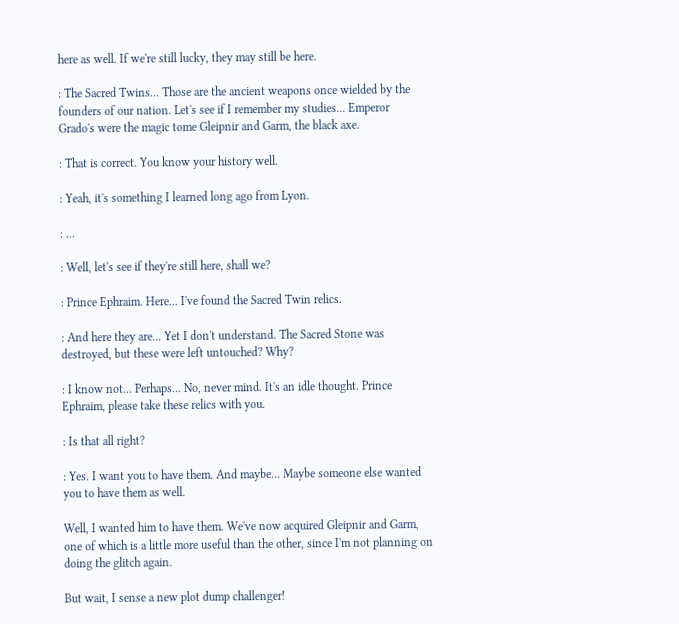here as well. If we're still lucky, they may still be here.

: The Sacred Twins... Those are the ancient weapons once wielded by the founders of our nation. Let's see if I remember my studies... Emperor Grado's were the magic tome Gleipnir and Garm, the black axe.

: That is correct. You know your history well.

: Yeah, it's something I learned long ago from Lyon.

: ...

: Well, let's see if they're still here, shall we?

: Prince Ephraim. Here... I've found the Sacred Twin relics.

: And here they are... Yet I don't understand. The Sacred Stone was destroyed, but these were left untouched? Why?

: I know not... Perhaps... No, never mind. It's an idle thought. Prince Ephraim, please take these relics with you.

: Is that all right?

: Yes. I want you to have them. And maybe... Maybe someone else wanted you to have them as well.

Well, I wanted him to have them. We've now acquired Gleipnir and Garm, one of which is a little more useful than the other, since I'm not planning on doing the glitch again.

But wait, I sense a new plot dump challenger!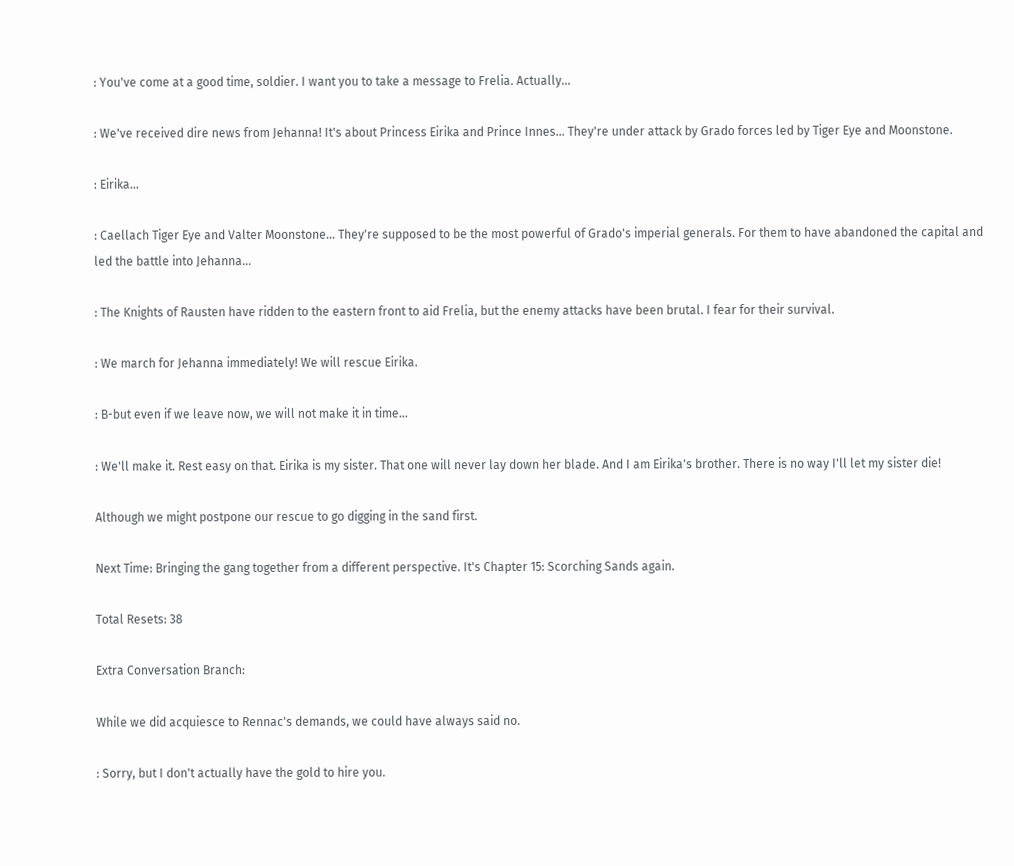: You've come at a good time, soldier. I want you to take a message to Frelia. Actually...

: We've received dire news from Jehanna! It's about Princess Eirika and Prince Innes... They're under attack by Grado forces led by Tiger Eye and Moonstone.

: Eirika...

: Caellach Tiger Eye and Valter Moonstone... They're supposed to be the most powerful of Grado's imperial generals. For them to have abandoned the capital and led the battle into Jehanna...

: The Knights of Rausten have ridden to the eastern front to aid Frelia, but the enemy attacks have been brutal. I fear for their survival.

: We march for Jehanna immediately! We will rescue Eirika.

: B-but even if we leave now, we will not make it in time...

: We'll make it. Rest easy on that. Eirika is my sister. That one will never lay down her blade. And I am Eirika's brother. There is no way I'll let my sister die!

Although we might postpone our rescue to go digging in the sand first.

Next Time: Bringing the gang together from a different perspective. It's Chapter 15: Scorching Sands again.

Total Resets: 38

Extra Conversation Branch:

While we did acquiesce to Rennac's demands, we could have always said no.

: Sorry, but I don't actually have the gold to hire you.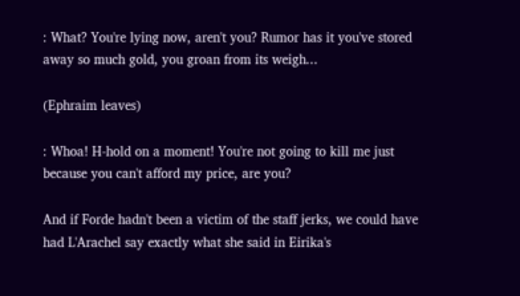: What? You're lying now, aren't you? Rumor has it you've stored away so much gold, you groan from its weigh...

(Ephraim leaves)

: Whoa! H-hold on a moment! You're not going to kill me just because you can't afford my price, are you?

And if Forde hadn't been a victim of the staff jerks, we could have had L'Arachel say exactly what she said in Eirika's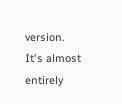version. It's almost entirely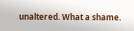unaltered. What a shame.